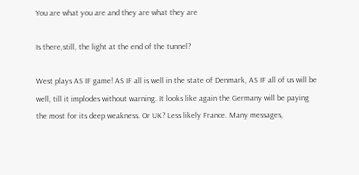You are what you are and they are what they are

Is there,still, the light at the end of the tunnel?

West plays AS IF game! AS IF all is well in the state of Denmark, AS IF all of us will be well, till it implodes without warning. It looks like again the Germany will be paying the most for its deep weakness. Or UK? Less likely France. Many messages,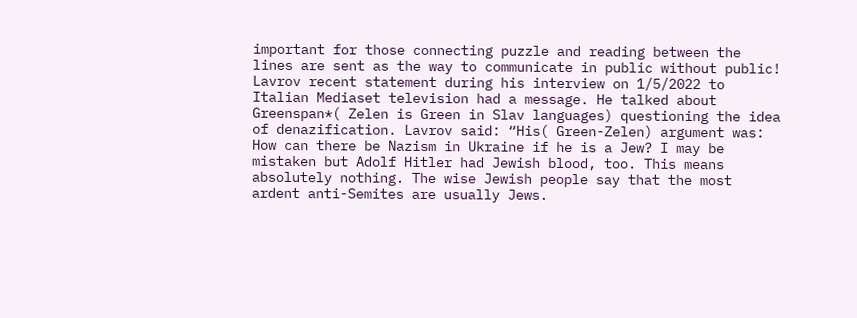important for those connecting puzzle and reading between the lines are sent as the way to communicate in public without public! Lavrov recent statement during his interview on 1/5/2022 to Italian Mediaset television had a message. He talked about Greenspan*( Zelen is Green in Slav languages) questioning the idea of denazification. Lavrov said: “His( Green-Zelen) argument was: How can there be Nazism in Ukraine if he is a Jew? I may be mistaken but Adolf Hitler had Jewish blood, too. This means absolutely nothing. The wise Jewish people say that the most ardent anti-Semites are usually Jews.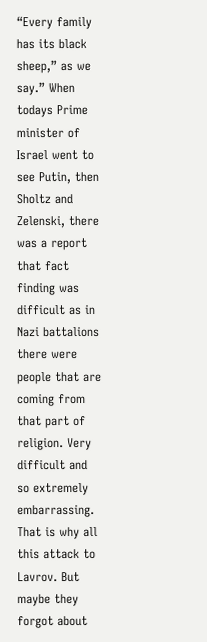“Every family has its black sheep,” as we say.” When todays Prime minister of Israel went to see Putin, then Sholtz and Zelenski, there was a report that fact finding was difficult as in Nazi battalions there were people that are coming from that part of religion. Very difficult and so extremely embarrassing. That is why all this attack to Lavrov. But maybe they forgot about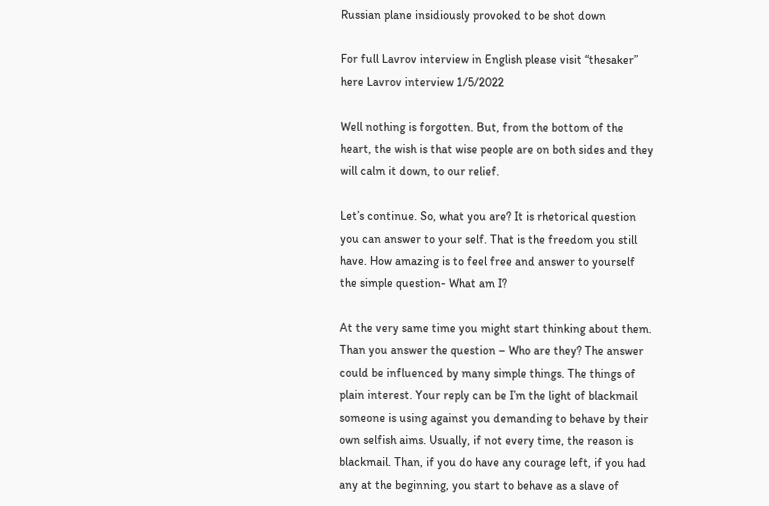Russian plane insidiously provoked to be shot down

For full Lavrov interview in English please visit “thesaker” here Lavrov interview 1/5/2022

Well nothing is forgotten. But, from the bottom of the heart, the wish is that wise people are on both sides and they will calm it down, to our relief.

Let’s continue. So, what you are? It is rhetorical question you can answer to your self. That is the freedom you still have. How amazing is to feel free and answer to yourself the simple question- What am I?

At the very same time you might start thinking about them. Than you answer the question – Who are they? The answer could be influenced by many simple things. The things of plain interest. Your reply can be I’m the light of blackmail someone is using against you demanding to behave by their own selfish aims. Usually, if not every time, the reason is blackmail. Than, if you do have any courage left, if you had any at the beginning, you start to behave as a slave of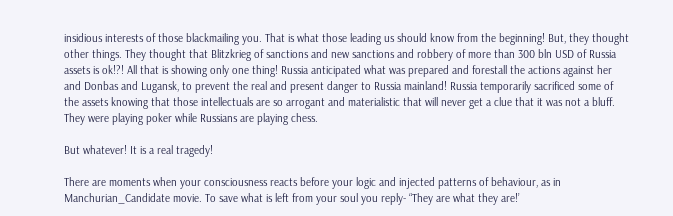insidious interests of those blackmailing you. That is what those leading us should know from the beginning! But, they thought other things. They thought that Blitzkrieg of sanctions and new sanctions and robbery of more than 300 bln USD of Russia assets is ok!?! All that is showing only one thing! Russia anticipated what was prepared and forestall the actions against her and Donbas and Lugansk, to prevent the real and present danger to Russia mainland! Russia temporarily sacrificed some of the assets knowing that those intellectuals are so arrogant and materialistic that will never get a clue that it was not a bluff. They were playing poker while Russians are playing chess.

But whatever! It is a real tragedy!

There are moments when your consciousness reacts before your logic and injected patterns of behaviour, as in Manchurian_Candidate movie. To save what is left from your soul you reply- “They are what they are!’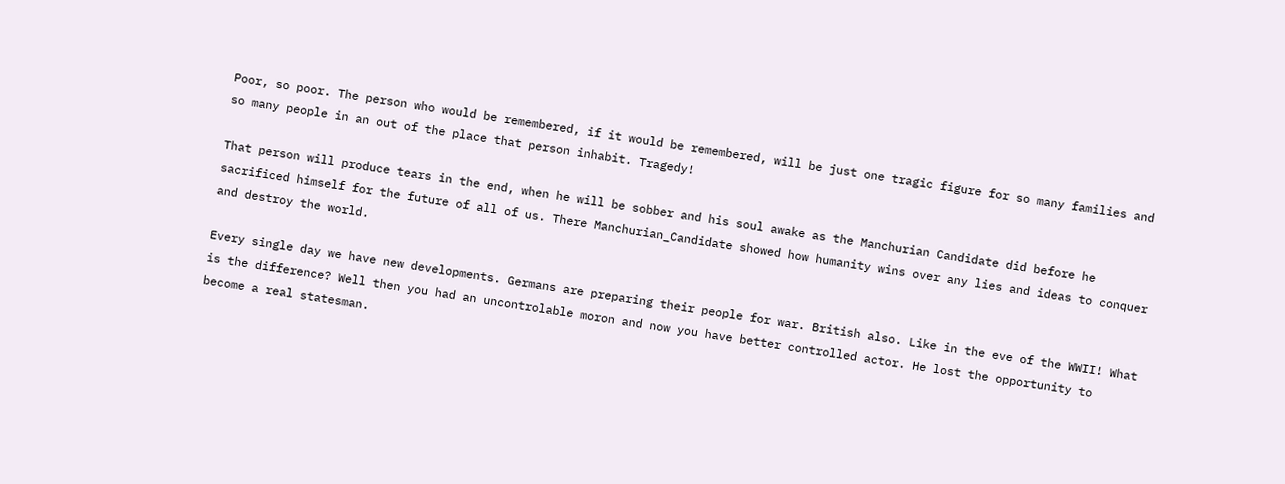Poor, so poor. The person who would be remembered, if it would be remembered, will be just one tragic figure for so many families and so many people in an out of the place that person inhabit. Tragedy!

That person will produce tears in the end, when he will be sobber and his soul awake as the Manchurian Candidate did before he sacrificed himself for the future of all of us. There Manchurian_Candidate showed how humanity wins over any lies and ideas to conquer and destroy the world.

Every single day we have new developments. Germans are preparing their people for war. British also. Like in the eve of the WWII! What is the difference? Well then you had an uncontrolable moron and now you have better controlled actor. He lost the opportunity to become a real statesman.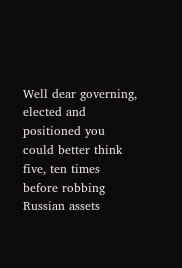Well dear governing, elected and positioned you could better think five, ten times before robbing Russian assets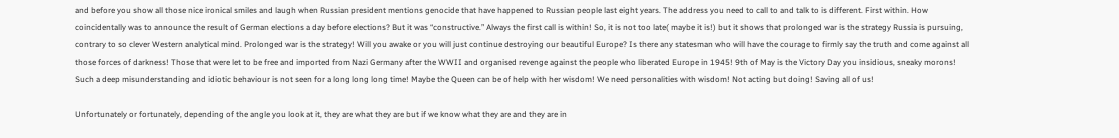and before you show all those nice ironical smiles and laugh when Russian president mentions genocide that have happened to Russian people last eight years. The address you need to call to and talk to is different. First within. How coincidentally was to announce the result of German elections a day before elections? But it was “constructive.” Always the first call is within! So, it is not too late( maybe it is!) but it shows that prolonged war is the strategy Russia is pursuing, contrary to so clever Western analytical mind. Prolonged war is the strategy! Will you awake or you will just continue destroying our beautiful Europe? Is there any statesman who will have the courage to firmly say the truth and come against all those forces of darkness! Those that were let to be free and imported from Nazi Germany after the WWII and organised revenge against the people who liberated Europe in 1945! 9th of May is the Victory Day you insidious, sneaky morons! Such a deep misunderstanding and idiotic behaviour is not seen for a long long long time! Maybe the Queen can be of help with her wisdom! We need personalities with wisdom! Not acting but doing! Saving all of us!

Unfortunately or fortunately, depending of the angle you look at it, they are what they are but if we know what they are and they are in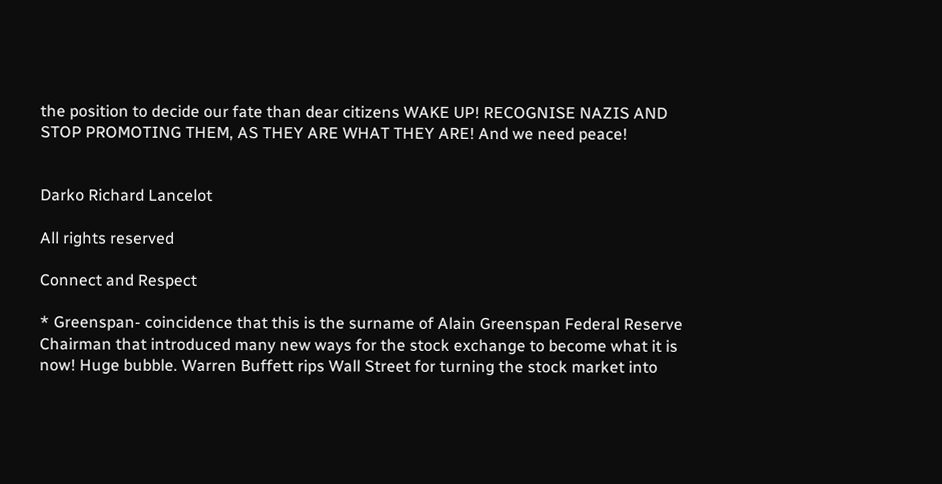the position to decide our fate than dear citizens WAKE UP! RECOGNISE NAZIS AND STOP PROMOTING THEM, AS THEY ARE WHAT THEY ARE! And we need peace!


Darko Richard Lancelot

All rights reserved

Connect and Respect

* Greenspan- coincidence that this is the surname of Alain Greenspan Federal Reserve Chairman that introduced many new ways for the stock exchange to become what it is now! Huge bubble. Warren Buffett rips Wall Street for turning the stock market into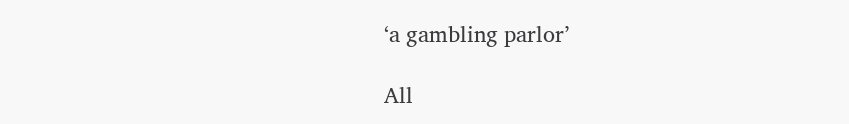‘a gambling parlor’

All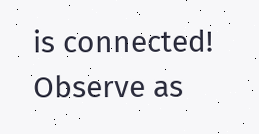is connected! Observe as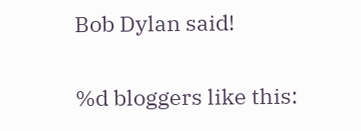Bob Dylan said!

%d bloggers like this: